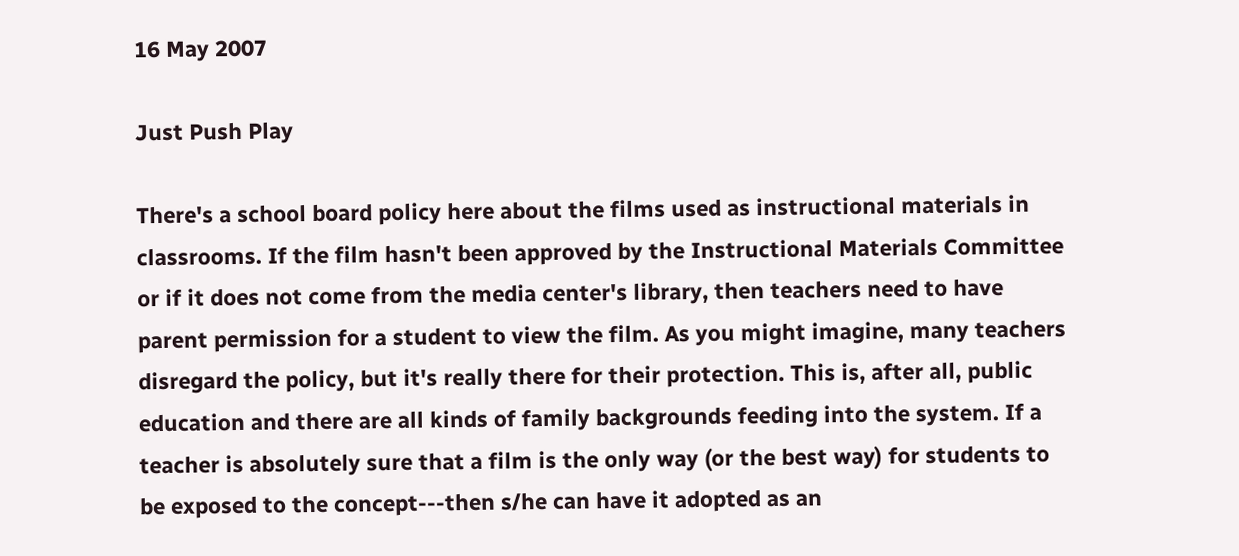16 May 2007

Just Push Play

There's a school board policy here about the films used as instructional materials in classrooms. If the film hasn't been approved by the Instructional Materials Committee or if it does not come from the media center's library, then teachers need to have parent permission for a student to view the film. As you might imagine, many teachers disregard the policy, but it's really there for their protection. This is, after all, public education and there are all kinds of family backgrounds feeding into the system. If a teacher is absolutely sure that a film is the only way (or the best way) for students to be exposed to the concept---then s/he can have it adopted as an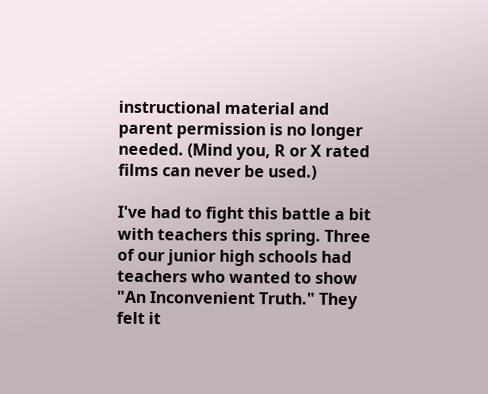instructional material and parent permission is no longer needed. (Mind you, R or X rated films can never be used.)

I've had to fight this battle a bit with teachers this spring. Three of our junior high schools had teachers who wanted to show "An Inconvenient Truth." They felt it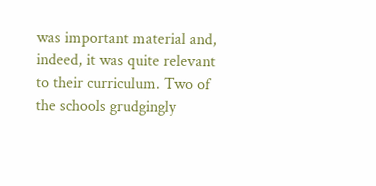was important material and, indeed, it was quite relevant to their curriculum. Two of the schools grudgingly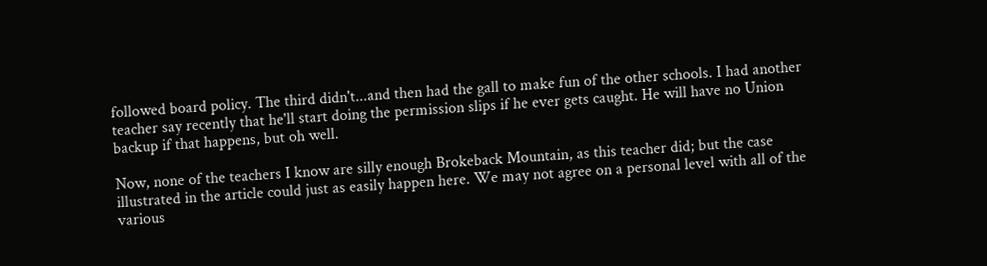followed board policy. The third didn't...and then had the gall to make fun of the other schools. I had another teacher say recently that he'll start doing the permission slips if he ever gets caught. He will have no Union backup if that happens, but oh well.

Now, none of the teachers I know are silly enough Brokeback Mountain, as this teacher did; but the case illustrated in the article could just as easily happen here. We may not agree on a personal level with all of the various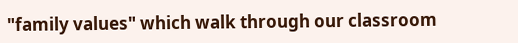"family values" which walk through our classroom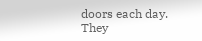doors each day. They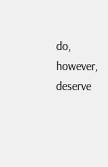do, however, deserve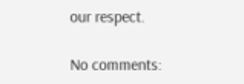our respect.

No comments: